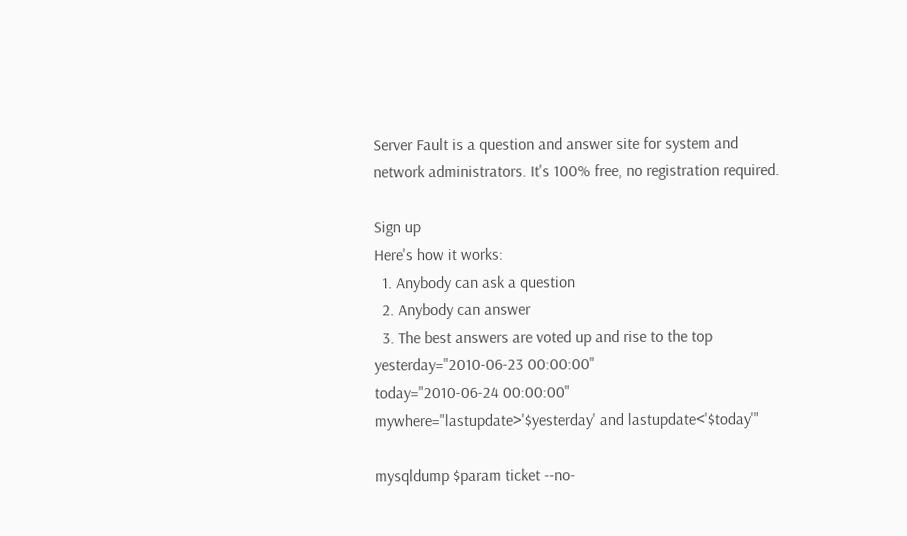Server Fault is a question and answer site for system and network administrators. It's 100% free, no registration required.

Sign up
Here's how it works:
  1. Anybody can ask a question
  2. Anybody can answer
  3. The best answers are voted up and rise to the top
yesterday="2010-06-23 00:00:00"
today="2010-06-24 00:00:00"
mywhere="lastupdate>'$yesterday' and lastupdate<'$today'"

mysqldump $param ticket --no-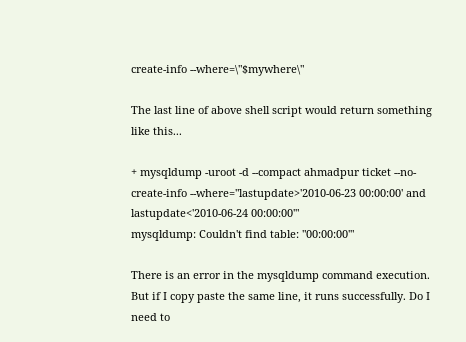create-info --where=\"$mywhere\"

The last line of above shell script would return something like this...

+ mysqldump -uroot -d --compact ahmadpur ticket --no-create-info --where="lastupdate>'2010-06-23 00:00:00' and lastupdate<'2010-06-24 00:00:00'"
mysqldump: Couldn't find table: "00:00:00'"

There is an error in the mysqldump command execution. But if I copy paste the same line, it runs successfully. Do I need to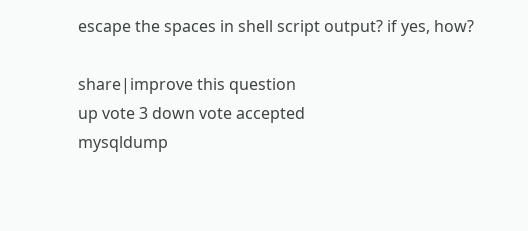escape the spaces in shell script output? if yes, how?

share|improve this question
up vote 3 down vote accepted
mysqldump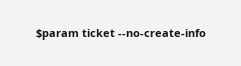$param ticket --no-create-info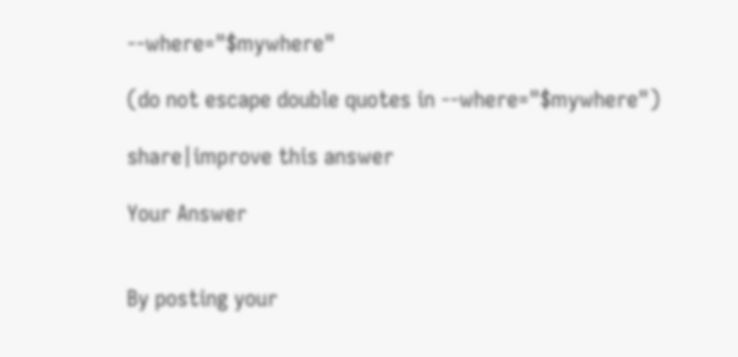--where="$mywhere"

(do not escape double quotes in --where="$mywhere")

share|improve this answer

Your Answer


By posting your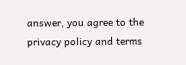answer, you agree to the privacy policy and terms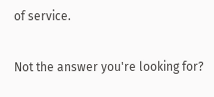of service.

Not the answer you're looking for?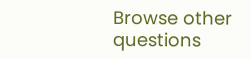Browse other questions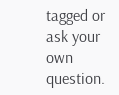tagged or ask your own question.